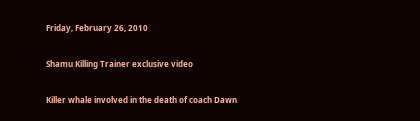Friday, February 26, 2010

Shamu Killing Trainer exclusive video

Killer whale involved in the death of coach Dawn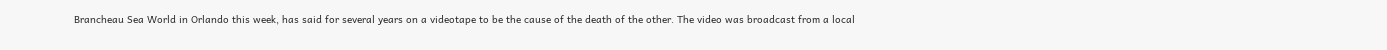Brancheau Sea World in Orlando this week, has said for several years on a videotape to be the cause of the death of the other. The video was broadcast from a local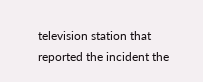television station that reported the incident the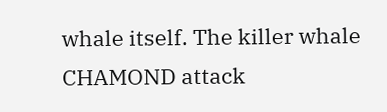whale itself. The killer whale CHAMOND attack